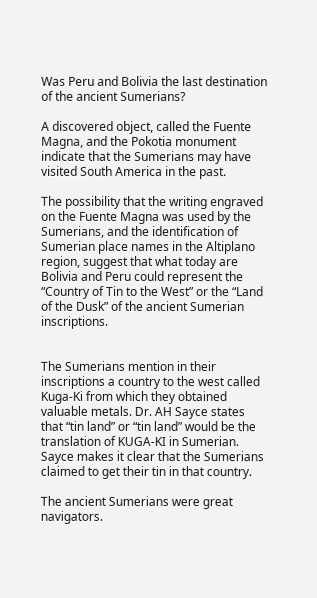Was Peru and Bolivia the last destination of the ancient Sumerians?

A discovered object, called the Fuente Magna, and the Pokotia monument indicate that the Sumerians may have visited South America in the past.

The possibility that the writing engraved on the Fuente Magna was used by the Sumerians, and the identification of Sumerian place names in the Altiplano region, suggest that what today are Bolivia and Peru could represent the “Country of Tin to the West” or the “Land of the Dusk” of the ancient Sumerian inscriptions.


The Sumerians mention in their inscriptions a country to the west called Kuga-Ki from which they obtained valuable metals. Dr. AH Sayce states that “tin land” or “tin land” would be the translation of KUGA-KI in Sumerian. Sayce makes it clear that the Sumerians claimed to get their tin in that country.

The ancient Sumerians were great navigators.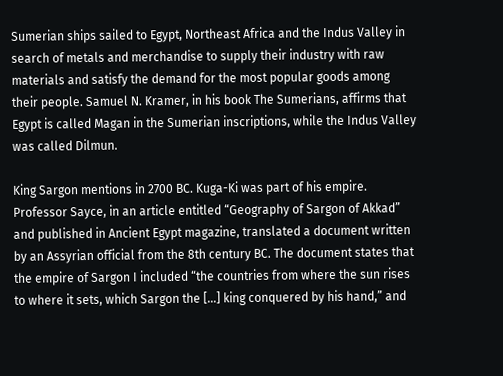Sumerian ships sailed to Egypt, Northeast Africa and the Indus Valley in search of metals and merchandise to supply their industry with raw materials and satisfy the demand for the most popular goods among their people. Samuel N. Kramer, in his book The Sumerians, affirms that Egypt is called Magan in the Sumerian inscriptions, while the Indus Valley was called Dilmun.

King Sargon mentions in 2700 BC. Kuga-Ki was part of his empire. Professor Sayce, in an article entitled “Geography of Sargon of Akkad” and published in Ancient Egypt magazine, translated a document written by an Assyrian official from the 8th century BC. The document states that the empire of Sargon I included “the countries from where the sun rises to where it sets, which Sargon the […] king conquered by his hand,” and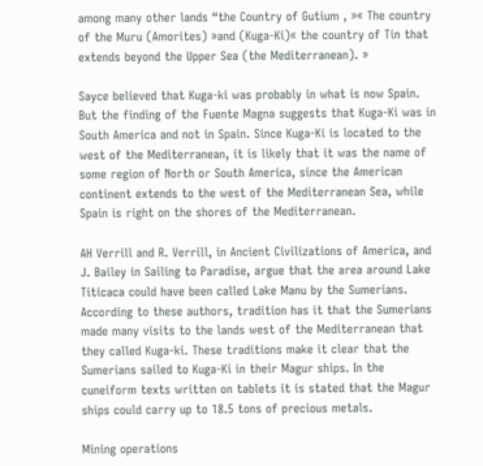among many other lands “the Country of Gutium , »« The country of the Muru (Amorites) »and (Kuga-Ki)« the country of Tin that extends beyond the Upper Sea (the Mediterranean). »

Sayce believed that Kuga-ki was probably in what is now Spain. But the finding of the Fuente Magna suggests that Kuga-Ki was in South America and not in Spain. Since Kuga-Ki is located to the west of the Mediterranean, it is likely that it was the name of some region of North or South America, since the American continent extends to the west of the Mediterranean Sea, while Spain is right on the shores of the Mediterranean.

AH Verrill and R. Verrill, in Ancient Civilizations of America, and J. Bailey in Sailing to Paradise, argue that the area around Lake Titicaca could have been called Lake Manu by the Sumerians. According to these authors, tradition has it that the Sumerians made many visits to the lands west of the Mediterranean that they called Kuga-ki. These traditions make it clear that the Sumerians sailed to Kuga-Ki in their Magur ships. In the cuneiform texts written on tablets it is stated that the Magur ships could carry up to 18.5 tons of precious metals.

Mining operations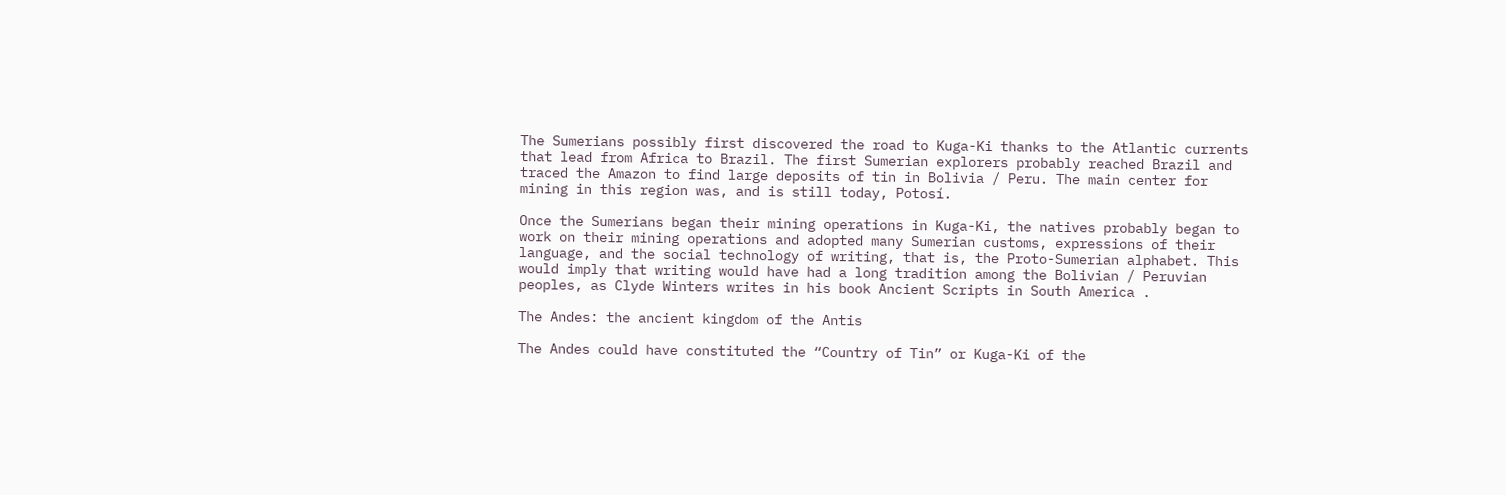The Sumerians possibly first discovered the road to Kuga-Ki thanks to the Atlantic currents that lead from Africa to Brazil. The first Sumerian explorers probably reached Brazil and traced the Amazon to find large deposits of tin in Bolivia / Peru. The main center for mining in this region was, and is still today, Potosí.

Once the Sumerians began their mining operations in Kuga-Ki, the natives probably began to work on their mining operations and adopted many Sumerian customs, expressions of their language, and the social technology of writing, that is, the Proto-Sumerian alphabet. This would imply that writing would have had a long tradition among the Bolivian / Peruvian peoples, as Clyde Winters writes in his book Ancient Scripts in South America .

The Andes: the ancient kingdom of the Antis

The Andes could have constituted the “Country of Tin” or Kuga-Ki of the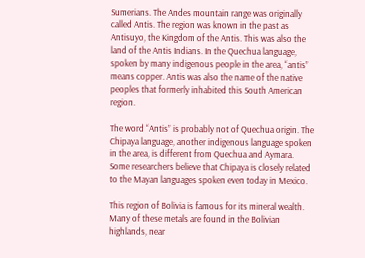Sumerians. The Andes mountain range was originally called Antis. The region was known in the past as Antisuyo, the Kingdom of the Antis. This was also the land of the Antis Indians. In the Quechua language, spoken by many indigenous people in the area, “antis” means copper. Antis was also the name of the native peoples that formerly inhabited this South American region.

The word “Antis” is probably not of Quechua origin. The Chipaya language, another indigenous language spoken in the area, is different from Quechua and Aymara. Some researchers believe that Chipaya is closely related to the Mayan languages spoken even today in Mexico.

This region of Bolivia is famous for its mineral wealth. Many of these metals are found in the Bolivian highlands, near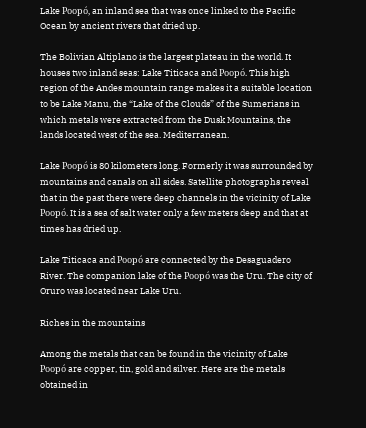Lake Poopó, an inland sea that was once linked to the Pacific Ocean by ancient rivers that dried up.

The Bolivian Altiplano is the largest plateau in the world. It houses two inland seas: Lake Titicaca and Poopó. This high region of the Andes mountain range makes it a suitable location to be Lake Manu, the “Lake of the Clouds” of the Sumerians in which metals were extracted from the Dusk Mountains, the lands located west of the sea. Mediterranean.

Lake Poopó is 80 kilometers long. Formerly it was surrounded by mountains and canals on all sides. Satellite photographs reveal that in the past there were deep channels in the vicinity of Lake Poopó. It is a sea of salt water only a few meters deep and that at times has dried up.

Lake Titicaca and Poopó are connected by the Desaguadero River. The companion lake of the Poopó was the Uru. The city of Oruro was located near Lake Uru.

Riches in the mountains

Among the metals that can be found in the vicinity of Lake Poopó are copper, tin, gold and silver. Here are the metals obtained in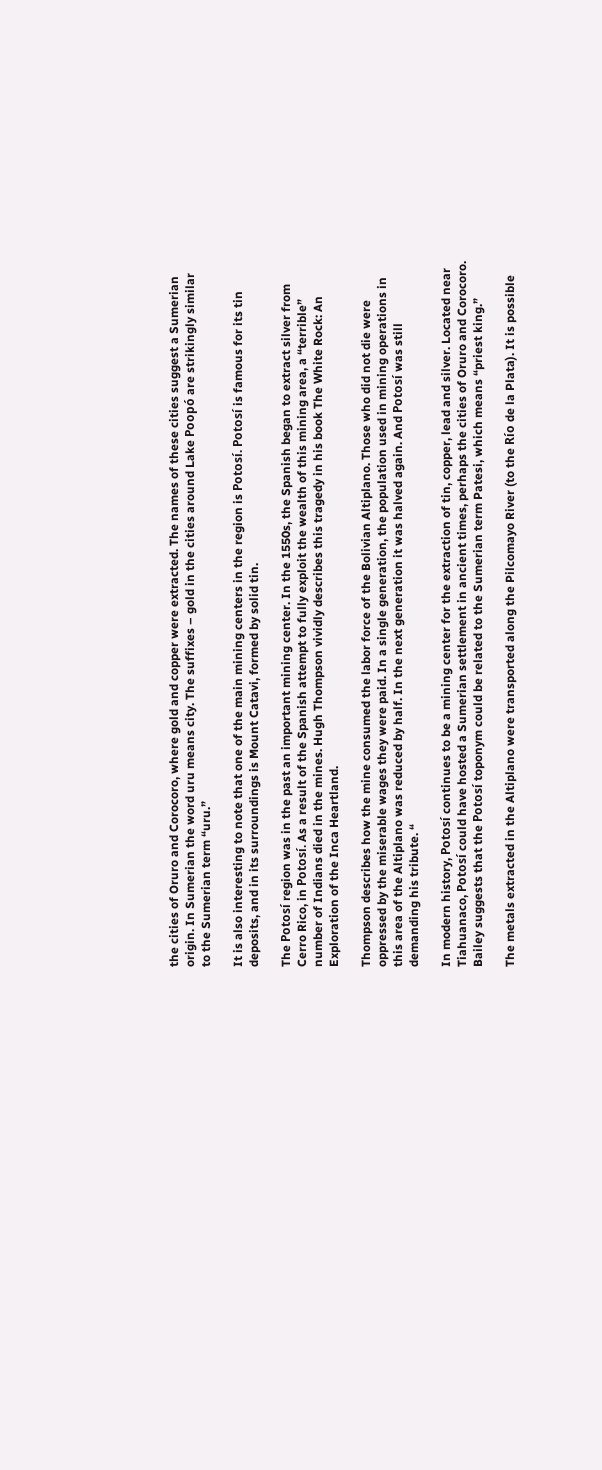the cities of Oruro and Corocoro, where gold and copper were extracted. The names of these cities suggest a Sumerian origin. In Sumerian the word uru means city. The suffixes – gold in the cities around Lake Poopó are strikingly similar to the Sumerian term “uru.”

It is also interesting to note that one of the main mining centers in the region is Potosí. Potosí is famous for its tin deposits, and in its surroundings is Mount Catavi, formed by solid tin.

The Potosí region was in the past an important mining center. In the 1550s, the Spanish began to extract silver from Cerro Rico, in Potosí. As a result of the Spanish attempt to fully exploit the wealth of this mining area, a “terrible” number of Indians died in the mines. Hugh Thompson vividly describes this tragedy in his book The White Rock: An Exploration of the Inca Heartland.

Thompson describes how the mine consumed the labor force of the Bolivian Altiplano. Those who did not die were oppressed by the miserable wages they were paid. In a single generation, the population used in mining operations in this area of the Altiplano was reduced by half. In the next generation it was halved again. And Potosí was still demanding his tribute. “

In modern history, Potosí continues to be a mining center for the extraction of tin, copper, lead and silver. Located near Tiahuanaco, Potosí could have hosted a Sumerian settlement in ancient times, perhaps the cities of Oruro and Corocoro. Bailey suggests that the Potosí toponym could be related to the Sumerian term Patesi, which means “priest king.”

The metals extracted in the Altiplano were transported along the Pilcomayo River (to the Río de la Plata). It is possible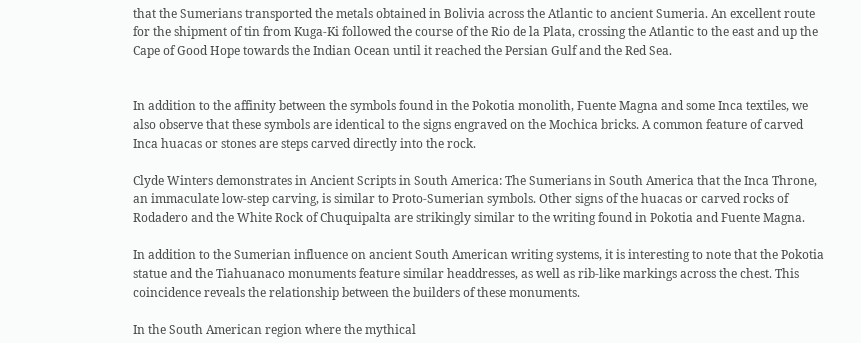that the Sumerians transported the metals obtained in Bolivia across the Atlantic to ancient Sumeria. An excellent route for the shipment of tin from Kuga-Ki followed the course of the Rio de la Plata, crossing the Atlantic to the east and up the Cape of Good Hope towards the Indian Ocean until it reached the Persian Gulf and the Red Sea.


In addition to the affinity between the symbols found in the Pokotia monolith, Fuente Magna and some Inca textiles, we also observe that these symbols are identical to the signs engraved on the Mochica bricks. A common feature of carved Inca huacas or stones are steps carved directly into the rock.

Clyde Winters demonstrates in Ancient Scripts in South America: The Sumerians in South America that the Inca Throne, an immaculate low-step carving, is similar to Proto-Sumerian symbols. Other signs of the huacas or carved rocks of Rodadero and the White Rock of Chuquipalta are strikingly similar to the writing found in Pokotia and Fuente Magna.

In addition to the Sumerian influence on ancient South American writing systems, it is interesting to note that the Pokotia statue and the Tiahuanaco monuments feature similar headdresses, as well as rib-like markings across the chest. This coincidence reveals the relationship between the builders of these monuments.

In the South American region where the mythical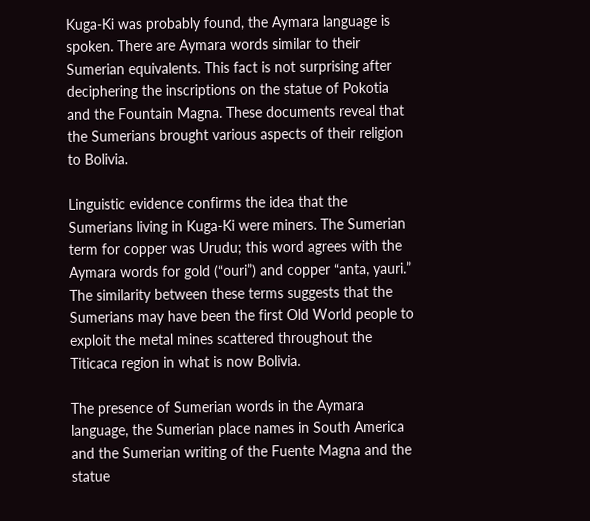Kuga-Ki was probably found, the Aymara language is spoken. There are Aymara words similar to their Sumerian equivalents. This fact is not surprising after deciphering the inscriptions on the statue of Pokotia and the Fountain Magna. These documents reveal that the Sumerians brought various aspects of their religion to Bolivia.

Linguistic evidence confirms the idea that the Sumerians living in Kuga-Ki were miners. The Sumerian term for copper was Urudu; this word agrees with the Aymara words for gold (“ouri”) and copper “anta, yauri.” The similarity between these terms suggests that the Sumerians may have been the first Old World people to exploit the metal mines scattered throughout the Titicaca region in what is now Bolivia.

The presence of Sumerian words in the Aymara language, the Sumerian place names in South America and the Sumerian writing of the Fuente Magna and the statue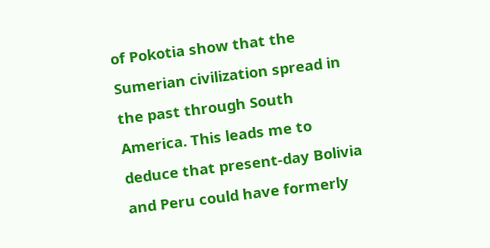of Pokotia show that the Sumerian civilization spread in the past through South America. This leads me to deduce that present-day Bolivia and Peru could have formerly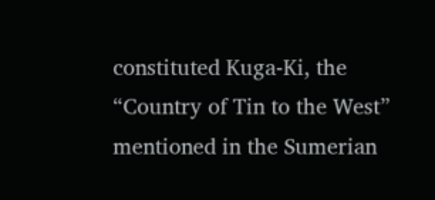constituted Kuga-Ki, the “Country of Tin to the West” mentioned in the Sumerian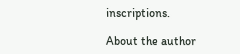inscriptions.

About the author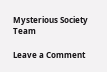Mysterious Society Team

Leave a Comment